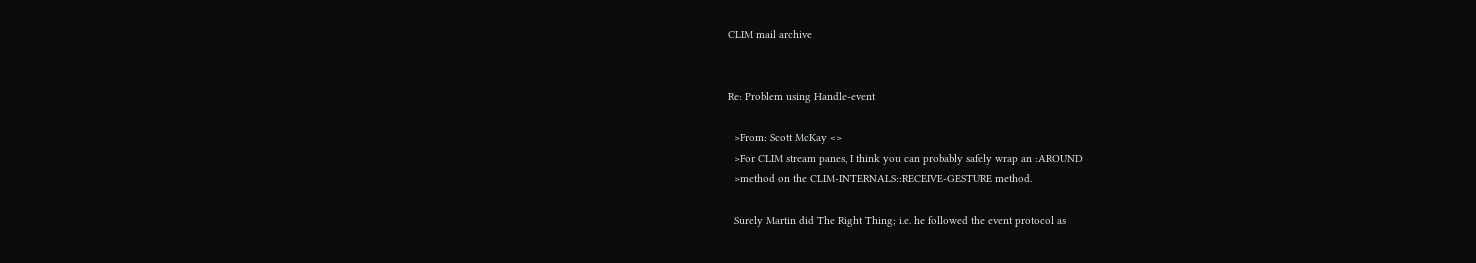CLIM mail archive


Re: Problem using Handle-event

  >From: Scott McKay <>
  >For CLIM stream panes, I think you can probably safely wrap an :AROUND
  >method on the CLIM-INTERNALS::RECEIVE-GESTURE method.

  Surely Martin did The Right Thing; i.e. he followed the event protocol as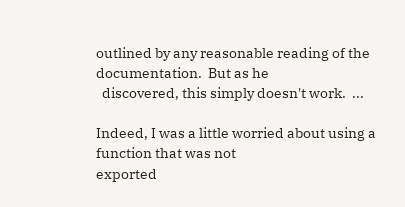outlined by any reasonable reading of the documentation.  But as he
  discovered, this simply doesn't work.  ...

Indeed, I was a little worried about using a function that was not
exported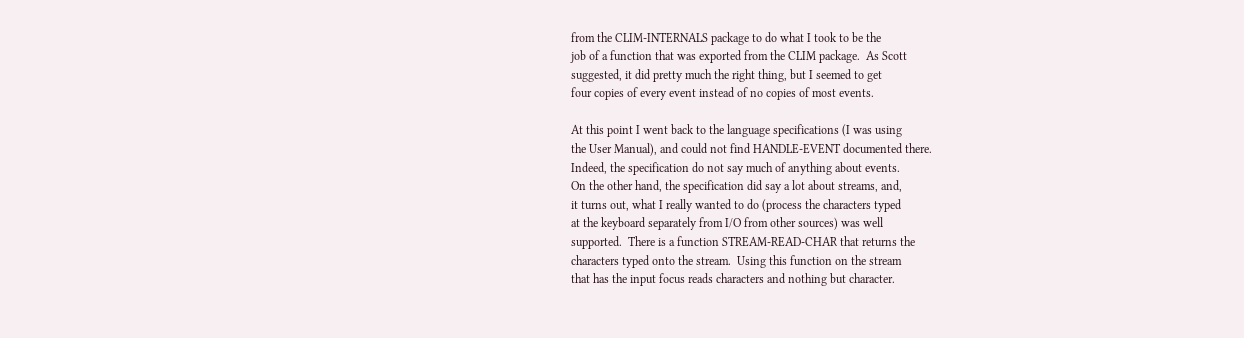from the CLIM-INTERNALS package to do what I took to be the
job of a function that was exported from the CLIM package.  As Scott
suggested, it did pretty much the right thing, but I seemed to get
four copies of every event instead of no copies of most events.

At this point I went back to the language specifications (I was using
the User Manual), and could not find HANDLE-EVENT documented there.
Indeed, the specification do not say much of anything about events.
On the other hand, the specification did say a lot about streams, and,
it turns out, what I really wanted to do (process the characters typed
at the keyboard separately from I/O from other sources) was well
supported.  There is a function STREAM-READ-CHAR that returns the
characters typed onto the stream.  Using this function on the stream
that has the input focus reads characters and nothing but character.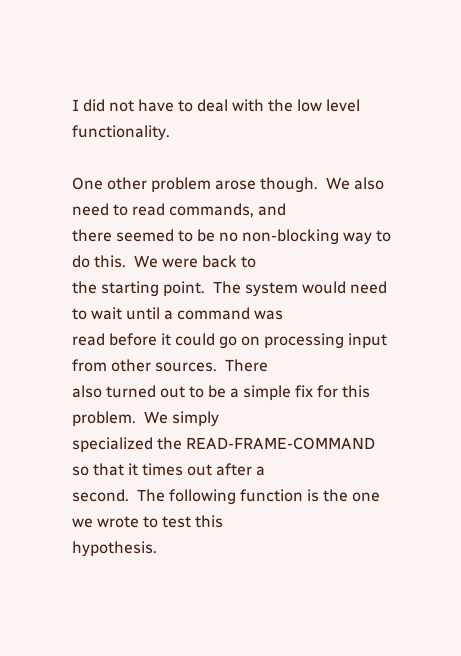I did not have to deal with the low level functionality.

One other problem arose though.  We also need to read commands, and
there seemed to be no non-blocking way to do this.  We were back to
the starting point.  The system would need to wait until a command was
read before it could go on processing input from other sources.  There
also turned out to be a simple fix for this problem.  We simply
specialized the READ-FRAME-COMMAND so that it times out after a
second.  The following function is the one we wrote to test this
hypothesis.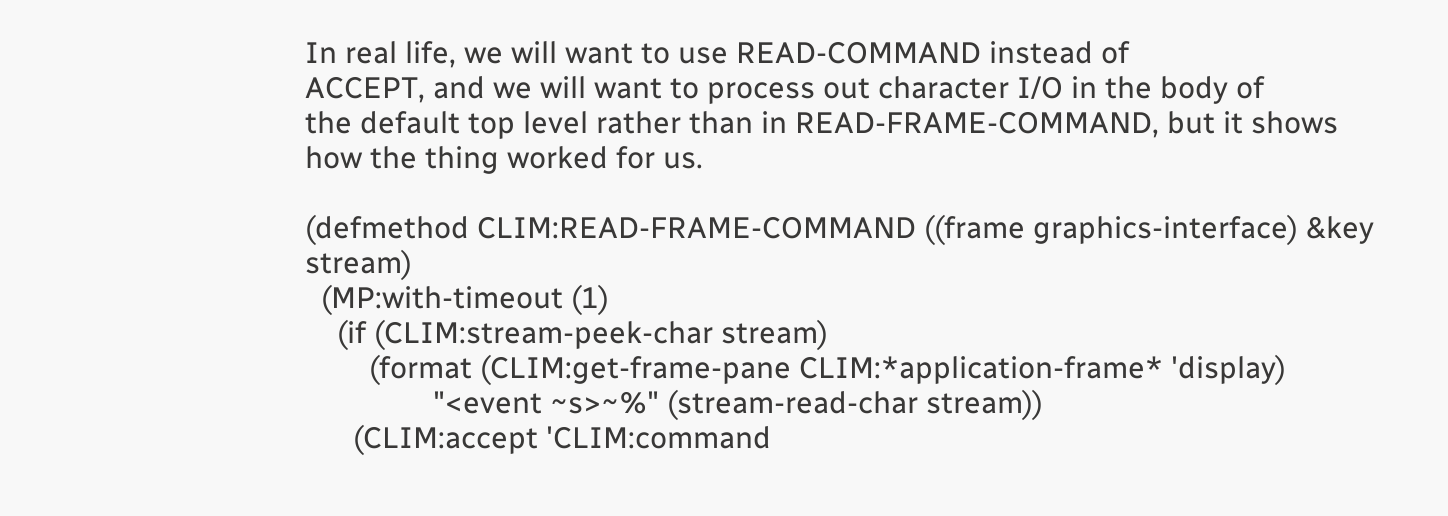In real life, we will want to use READ-COMMAND instead of
ACCEPT, and we will want to process out character I/O in the body of
the default top level rather than in READ-FRAME-COMMAND, but it shows
how the thing worked for us.

(defmethod CLIM:READ-FRAME-COMMAND ((frame graphics-interface) &key stream)
  (MP:with-timeout (1)
    (if (CLIM:stream-peek-char stream)
        (format (CLIM:get-frame-pane CLIM:*application-frame* 'display)
                "<event ~s>~%" (stream-read-char stream))
      (CLIM:accept 'CLIM:command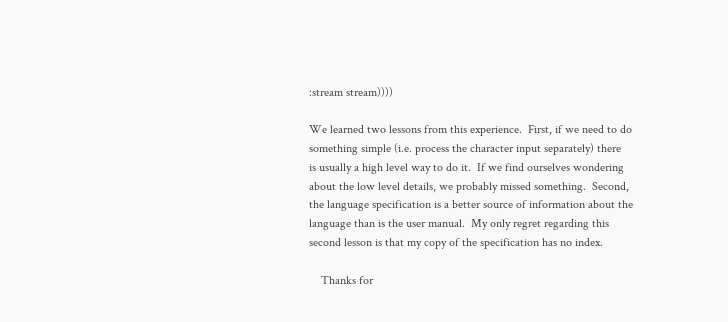:stream stream))))

We learned two lessons from this experience.  First, if we need to do
something simple (i.e. process the character input separately) there
is usually a high level way to do it.  If we find ourselves wondering
about the low level details, we probably missed something.  Second,
the language specification is a better source of information about the
language than is the user manual.  My only regret regarding this
second lesson is that my copy of the specification has no index.

    Thanks for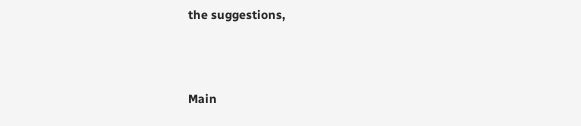the suggestions,



Main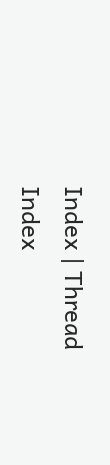Index | Thread Index